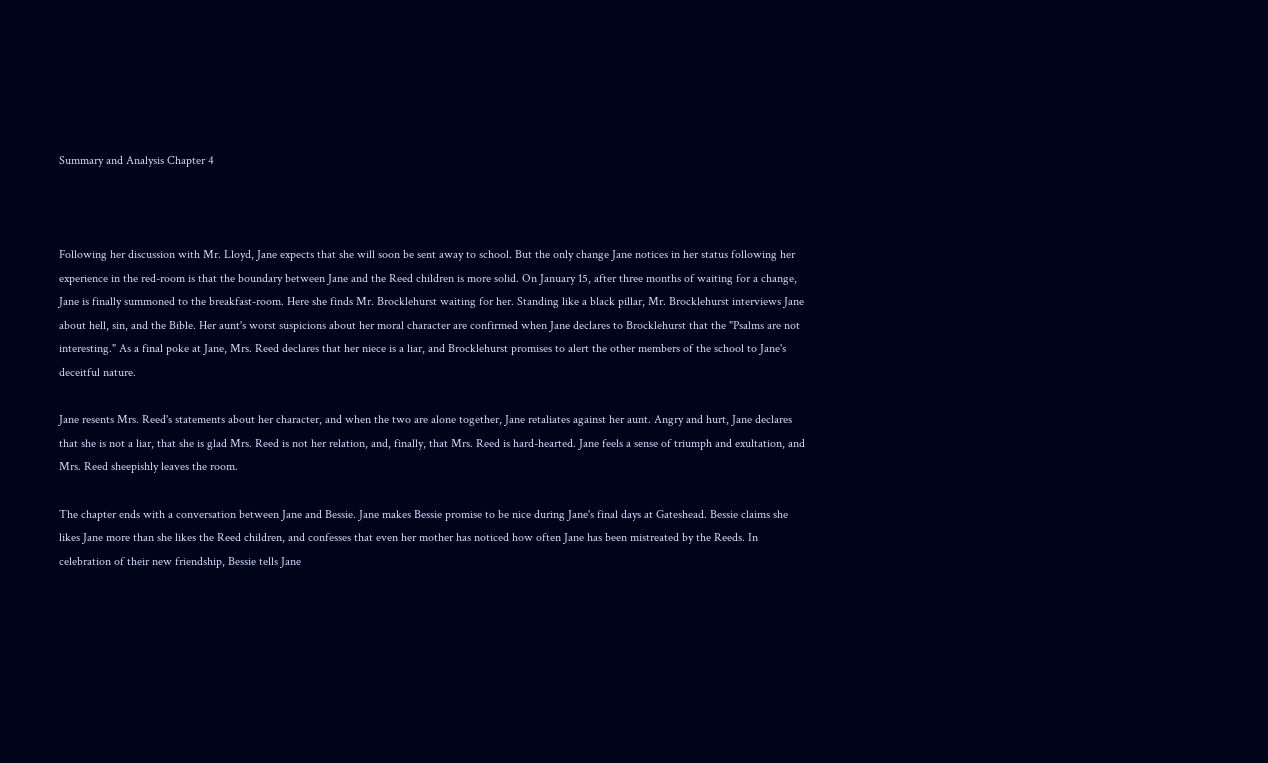Summary and Analysis Chapter 4



Following her discussion with Mr. Lloyd, Jane expects that she will soon be sent away to school. But the only change Jane notices in her status following her experience in the red-room is that the boundary between Jane and the Reed children is more solid. On January 15, after three months of waiting for a change, Jane is finally summoned to the breakfast-room. Here she finds Mr. Brocklehurst waiting for her. Standing like a black pillar, Mr. Brocklehurst interviews Jane about hell, sin, and the Bible. Her aunt's worst suspicions about her moral character are confirmed when Jane declares to Brocklehurst that the "Psalms are not interesting." As a final poke at Jane, Mrs. Reed declares that her niece is a liar, and Brocklehurst promises to alert the other members of the school to Jane's deceitful nature.

Jane resents Mrs. Reed's statements about her character, and when the two are alone together, Jane retaliates against her aunt. Angry and hurt, Jane declares that she is not a liar, that she is glad Mrs. Reed is not her relation, and, finally, that Mrs. Reed is hard-hearted. Jane feels a sense of triumph and exultation, and Mrs. Reed sheepishly leaves the room.

The chapter ends with a conversation between Jane and Bessie. Jane makes Bessie promise to be nice during Jane's final days at Gateshead. Bessie claims she likes Jane more than she likes the Reed children, and confesses that even her mother has noticed how often Jane has been mistreated by the Reeds. In celebration of their new friendship, Bessie tells Jane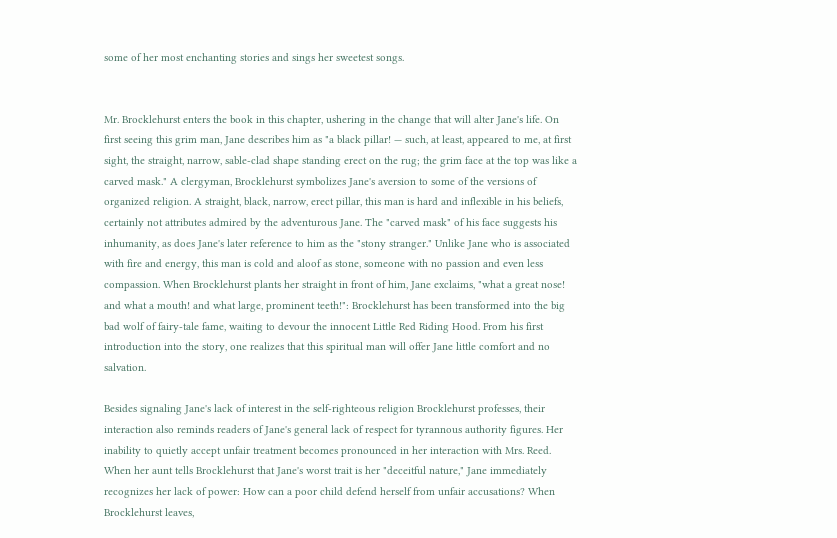some of her most enchanting stories and sings her sweetest songs.


Mr. Brocklehurst enters the book in this chapter, ushering in the change that will alter Jane's life. On first seeing this grim man, Jane describes him as "a black pillar! — such, at least, appeared to me, at first sight, the straight, narrow, sable-clad shape standing erect on the rug; the grim face at the top was like a carved mask." A clergyman, Brocklehurst symbolizes Jane's aversion to some of the versions of organized religion. A straight, black, narrow, erect pillar, this man is hard and inflexible in his beliefs, certainly not attributes admired by the adventurous Jane. The "carved mask" of his face suggests his inhumanity, as does Jane's later reference to him as the "stony stranger." Unlike Jane who is associated with fire and energy, this man is cold and aloof as stone, someone with no passion and even less compassion. When Brocklehurst plants her straight in front of him, Jane exclaims, "what a great nose! and what a mouth! and what large, prominent teeth!": Brocklehurst has been transformed into the big bad wolf of fairy-tale fame, waiting to devour the innocent Little Red Riding Hood. From his first introduction into the story, one realizes that this spiritual man will offer Jane little comfort and no salvation.

Besides signaling Jane's lack of interest in the self-righteous religion Brocklehurst professes, their interaction also reminds readers of Jane's general lack of respect for tyrannous authority figures. Her inability to quietly accept unfair treatment becomes pronounced in her interaction with Mrs. Reed. When her aunt tells Brocklehurst that Jane's worst trait is her "deceitful nature," Jane immediately recognizes her lack of power: How can a poor child defend herself from unfair accusations? When Brocklehurst leaves,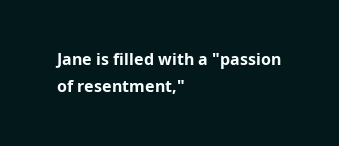Jane is filled with a "passion of resentment,"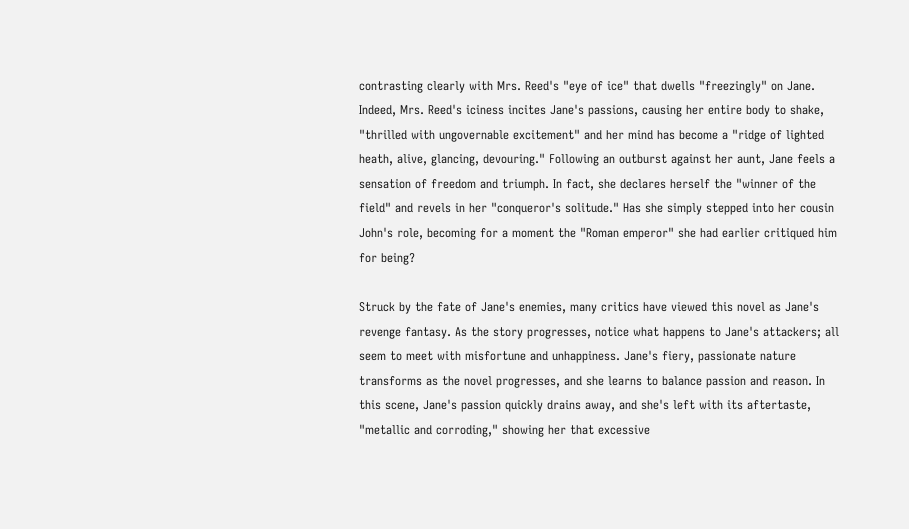contrasting clearly with Mrs. Reed's "eye of ice" that dwells "freezingly" on Jane. Indeed, Mrs. Reed's iciness incites Jane's passions, causing her entire body to shake, "thrilled with ungovernable excitement" and her mind has become a "ridge of lighted heath, alive, glancing, devouring." Following an outburst against her aunt, Jane feels a sensation of freedom and triumph. In fact, she declares herself the "winner of the field" and revels in her "conqueror's solitude." Has she simply stepped into her cousin John's role, becoming for a moment the "Roman emperor" she had earlier critiqued him for being?

Struck by the fate of Jane's enemies, many critics have viewed this novel as Jane's revenge fantasy. As the story progresses, notice what happens to Jane's attackers; all seem to meet with misfortune and unhappiness. Jane's fiery, passionate nature transforms as the novel progresses, and she learns to balance passion and reason. In this scene, Jane's passion quickly drains away, and she's left with its aftertaste, "metallic and corroding," showing her that excessive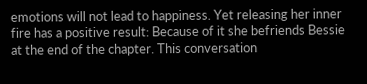emotions will not lead to happiness. Yet releasing her inner fire has a positive result: Because of it she befriends Bessie at the end of the chapter. This conversation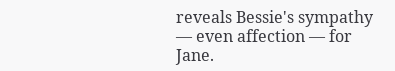reveals Bessie's sympathy — even affection — for Jane.